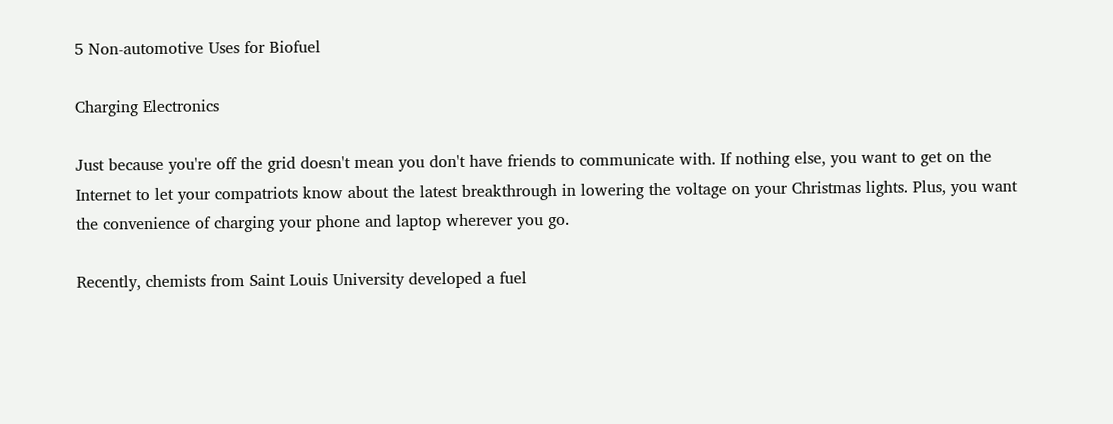5 Non-automotive Uses for Biofuel

Charging Electronics

Just because you're off the grid doesn't mean you don't have friends to communicate with. If nothing else, you want to get on the Internet to let your compatriots know about the latest breakthrough in lowering the voltage on your Christmas lights. Plus, you want the convenience of charging your phone and laptop wherever you go.

Recently, chemists from Saint Louis University developed a fuel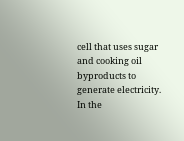cell that uses sugar and cooking oil byproducts to generate electricity. In the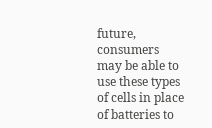future, consumers may be able to use these types of cells in place of batteries to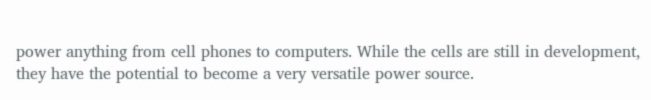power anything from cell phones to computers. While the cells are still in development, they have the potential to become a very versatile power source.